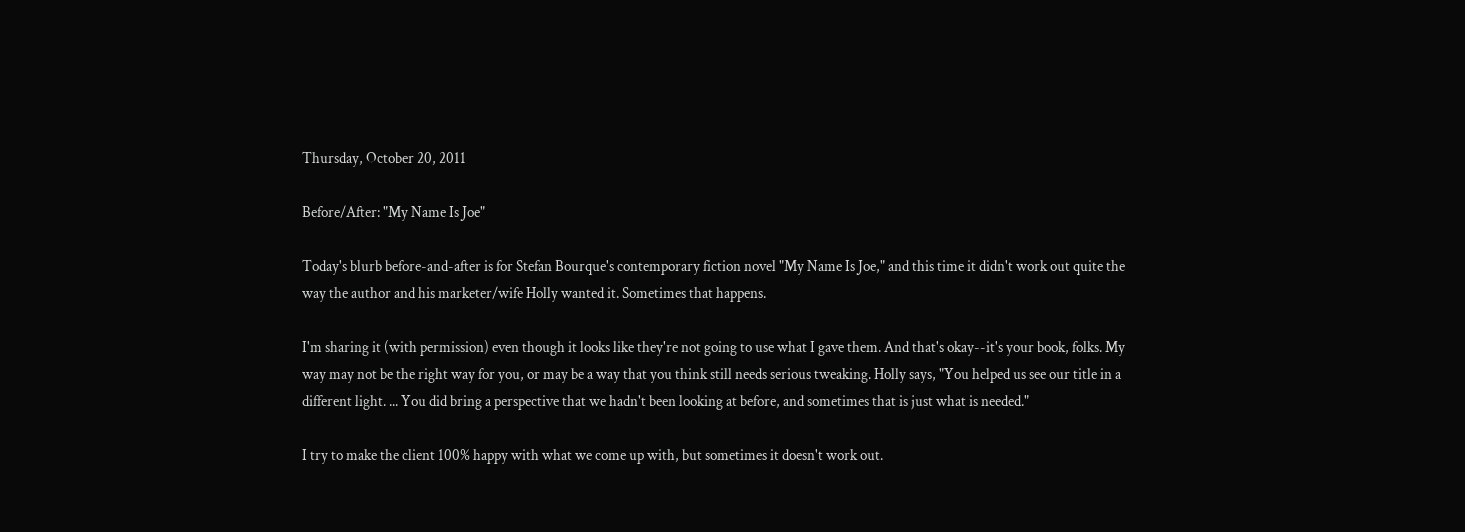Thursday, October 20, 2011

Before/After: "My Name Is Joe"

Today's blurb before-and-after is for Stefan Bourque's contemporary fiction novel "My Name Is Joe," and this time it didn't work out quite the way the author and his marketer/wife Holly wanted it. Sometimes that happens.

I'm sharing it (with permission) even though it looks like they're not going to use what I gave them. And that's okay--it's your book, folks. My way may not be the right way for you, or may be a way that you think still needs serious tweaking. Holly says, "You helped us see our title in a different light. ... You did bring a perspective that we hadn't been looking at before, and sometimes that is just what is needed."

I try to make the client 100% happy with what we come up with, but sometimes it doesn't work out.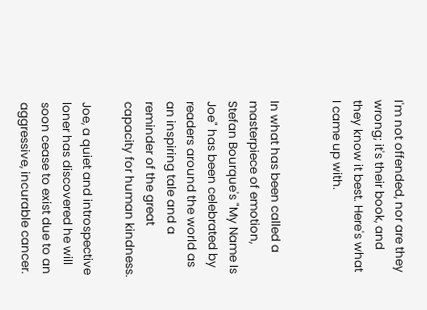I'm not offended, nor are they wrong; it's their book, and they know it best. Here's what I came up with.


In what has been called a masterpiece of emotion, Stefan Bourque's "My Name Is Joe" has been celebrated by readers around the world as an inspiring tale and a reminder of the great capacity for human kindness.

Joe, a quiet and introspective loner has discovered he will soon cease to exist due to an aggressive, incurable cancer.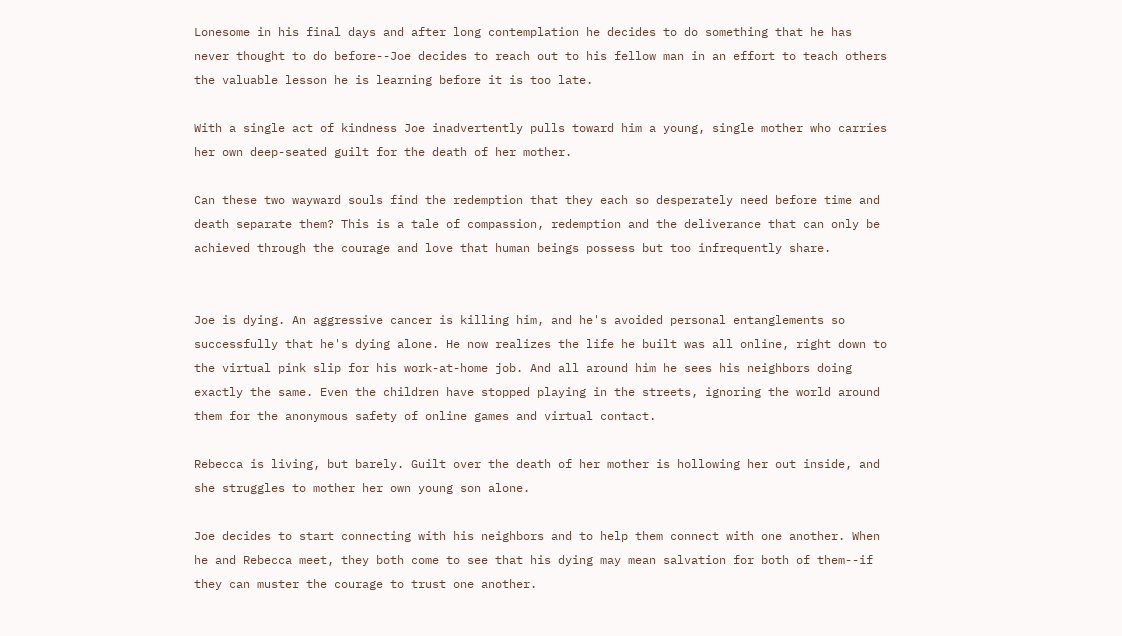Lonesome in his final days and after long contemplation he decides to do something that he has never thought to do before--Joe decides to reach out to his fellow man in an effort to teach others the valuable lesson he is learning before it is too late.

With a single act of kindness Joe inadvertently pulls toward him a young, single mother who carries her own deep-seated guilt for the death of her mother.

Can these two wayward souls find the redemption that they each so desperately need before time and death separate them? This is a tale of compassion, redemption and the deliverance that can only be achieved through the courage and love that human beings possess but too infrequently share.


Joe is dying. An aggressive cancer is killing him, and he's avoided personal entanglements so successfully that he's dying alone. He now realizes the life he built was all online, right down to the virtual pink slip for his work-at-home job. And all around him he sees his neighbors doing exactly the same. Even the children have stopped playing in the streets, ignoring the world around them for the anonymous safety of online games and virtual contact.

Rebecca is living, but barely. Guilt over the death of her mother is hollowing her out inside, and she struggles to mother her own young son alone.

Joe decides to start connecting with his neighbors and to help them connect with one another. When he and Rebecca meet, they both come to see that his dying may mean salvation for both of them--if they can muster the courage to trust one another.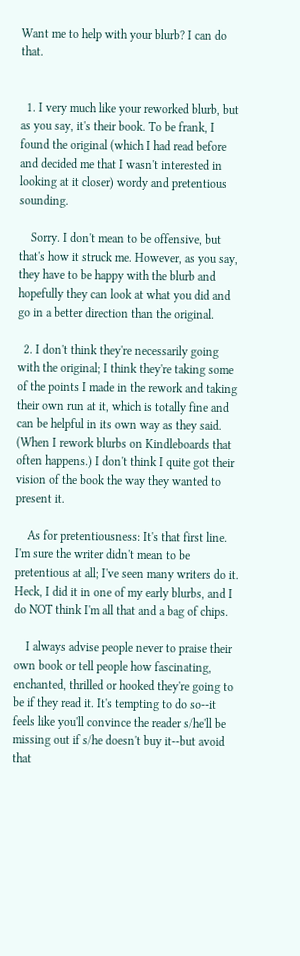Want me to help with your blurb? I can do that.


  1. I very much like your reworked blurb, but as you say, it's their book. To be frank, I found the original (which I had read before and decided me that I wasn't interested in looking at it closer) wordy and pretentious sounding.

    Sorry. I don't mean to be offensive, but that's how it struck me. However, as you say, they have to be happy with the blurb and hopefully they can look at what you did and go in a better direction than the original.

  2. I don't think they're necessarily going with the original; I think they're taking some of the points I made in the rework and taking their own run at it, which is totally fine and can be helpful in its own way as they said. (When I rework blurbs on Kindleboards that often happens.) I don't think I quite got their vision of the book the way they wanted to present it.

    As for pretentiousness: It's that first line. I'm sure the writer didn't mean to be pretentious at all; I've seen many writers do it. Heck, I did it in one of my early blurbs, and I do NOT think I'm all that and a bag of chips.

    I always advise people never to praise their own book or tell people how fascinating, enchanted, thrilled or hooked they're going to be if they read it. It's tempting to do so--it feels like you'll convince the reader s/he'll be missing out if s/he doesn't buy it--but avoid that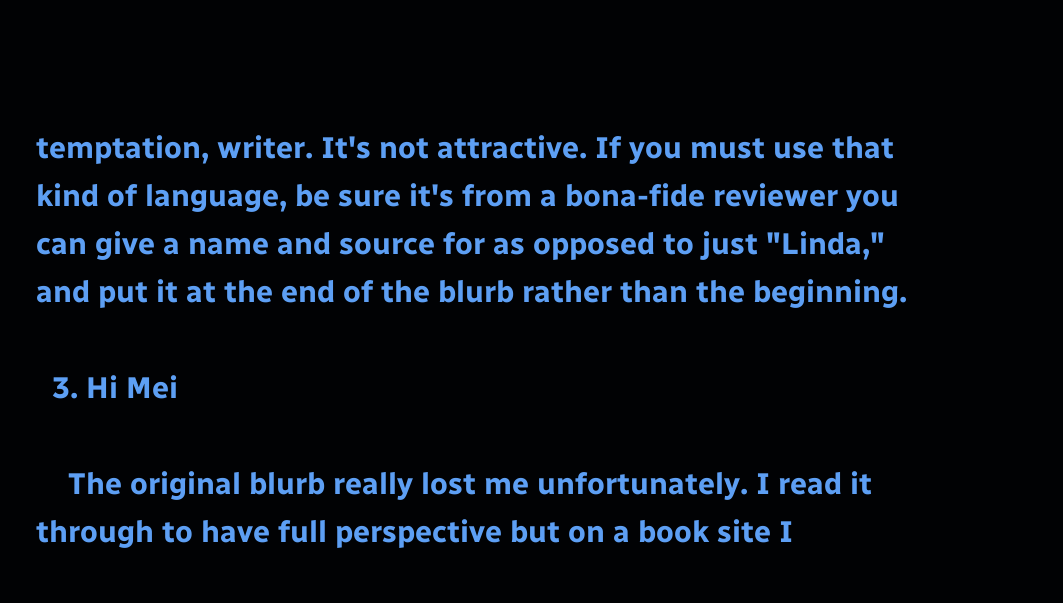temptation, writer. It's not attractive. If you must use that kind of language, be sure it's from a bona-fide reviewer you can give a name and source for as opposed to just "Linda," and put it at the end of the blurb rather than the beginning.

  3. Hi Mei

    The original blurb really lost me unfortunately. I read it through to have full perspective but on a book site I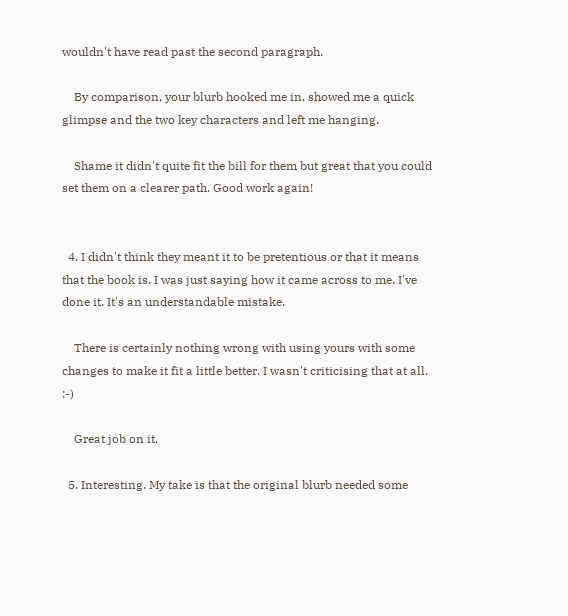wouldn't have read past the second paragraph.

    By comparison, your blurb hooked me in, showed me a quick glimpse and the two key characters and left me hanging.

    Shame it didn't quite fit the bill for them but great that you could set them on a clearer path. Good work again!


  4. I didn't think they meant it to be pretentious or that it means that the book is. I was just saying how it came across to me. I've done it. It's an understandable mistake.

    There is certainly nothing wrong with using yours with some changes to make it fit a little better. I wasn't criticising that at all. :-)

    Great job on it.

  5. Interesting. My take is that the original blurb needed some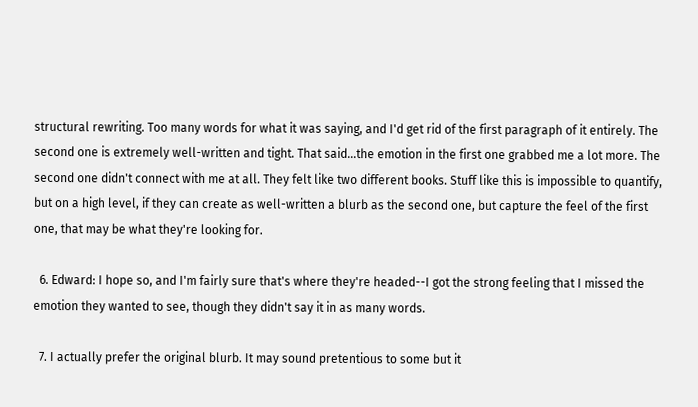structural rewriting. Too many words for what it was saying, and I'd get rid of the first paragraph of it entirely. The second one is extremely well-written and tight. That said...the emotion in the first one grabbed me a lot more. The second one didn't connect with me at all. They felt like two different books. Stuff like this is impossible to quantify, but on a high level, if they can create as well-written a blurb as the second one, but capture the feel of the first one, that may be what they're looking for.

  6. Edward: I hope so, and I'm fairly sure that's where they're headed--I got the strong feeling that I missed the emotion they wanted to see, though they didn't say it in as many words.

  7. I actually prefer the original blurb. It may sound pretentious to some but it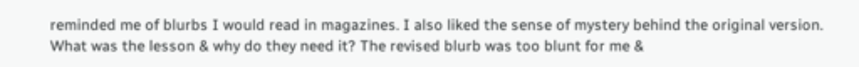reminded me of blurbs I would read in magazines. I also liked the sense of mystery behind the original version. What was the lesson & why do they need it? The revised blurb was too blunt for me &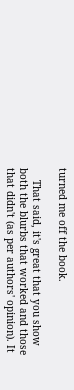turned me off the book.

    That said, it's great that you show both the blurbs that worked and those that didn't (as per authors' opinion). It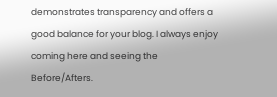demonstrates transparency and offers a good balance for your blog. I always enjoy coming here and seeing the Before/Afters.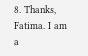8. Thanks, Fatima. I am a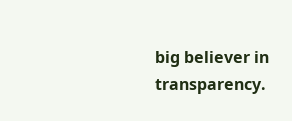big believer in transparency.